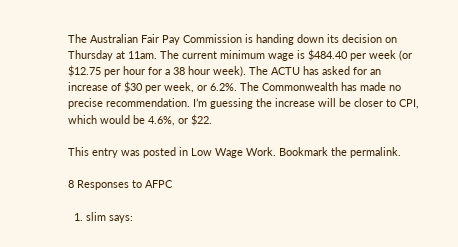The Australian Fair Pay Commission is handing down its decision on Thursday at 11am. The current minimum wage is $484.40 per week (or $12.75 per hour for a 38 hour week). The ACTU has asked for an increase of $30 per week, or 6.2%. The Commonwealth has made no precise recommendation. I’m guessing the increase will be closer to CPI, which would be 4.6%, or $22.

This entry was posted in Low Wage Work. Bookmark the permalink.

8 Responses to AFPC

  1. slim says: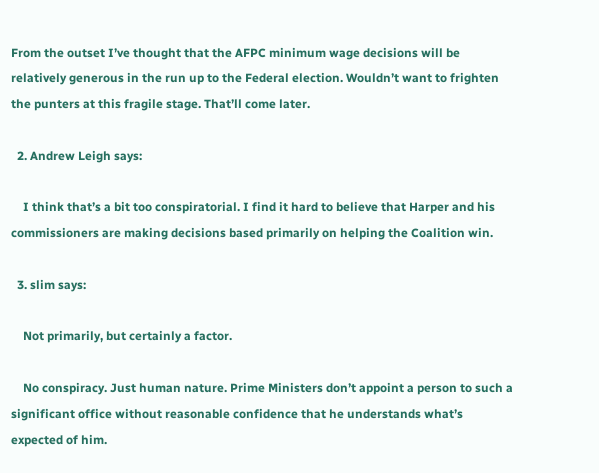From the outset I’ve thought that the AFPC minimum wage decisions will be relatively generous in the run up to the Federal election. Wouldn’t want to frighten the punters at this fragile stage. That’ll come later.

  2. Andrew Leigh says:

    I think that’s a bit too conspiratorial. I find it hard to believe that Harper and his commissioners are making decisions based primarily on helping the Coalition win.

  3. slim says:

    Not primarily, but certainly a factor.

    No conspiracy. Just human nature. Prime Ministers don’t appoint a person to such a significant office without reasonable confidence that he understands what’s expected of him.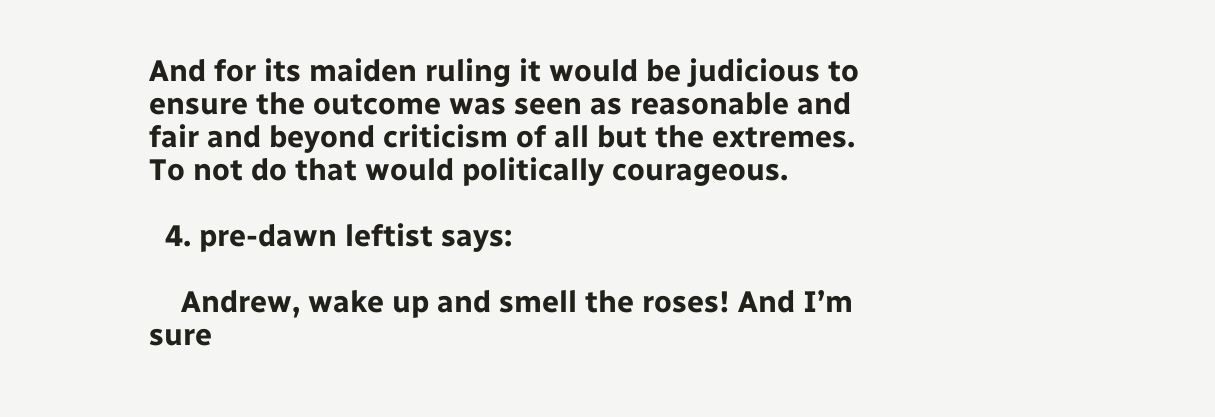And for its maiden ruling it would be judicious to ensure the outcome was seen as reasonable and fair and beyond criticism of all but the extremes. To not do that would politically courageous.

  4. pre-dawn leftist says:

    Andrew, wake up and smell the roses! And I’m sure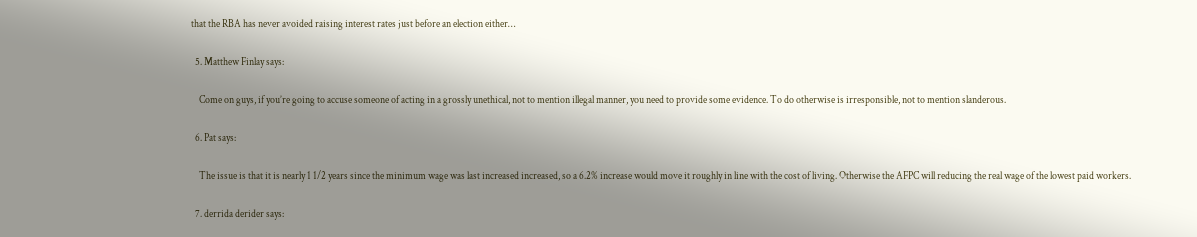that the RBA has never avoided raising interest rates just before an election either…

  5. Matthew Finlay says:

    Come on guys, if you’re going to accuse someone of acting in a grossly unethical, not to mention illegal manner, you need to provide some evidence. To do otherwise is irresponsible, not to mention slanderous.

  6. Pat says:

    The issue is that it is nearly 1 1/2 years since the minimum wage was last increased increased, so a 6.2% increase would move it roughly in line with the cost of living. Otherwise the AFPC will reducing the real wage of the lowest paid workers.

  7. derrida derider says: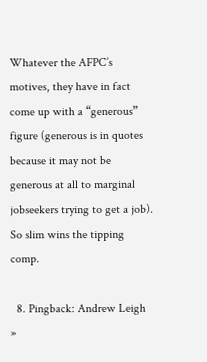Whatever the AFPC’s motives, they have in fact come up with a “generous” figure (generous is in quotes because it may not be generous at all to marginal jobseekers trying to get a job). So slim wins the tipping comp.

  8. Pingback: Andrew Leigh »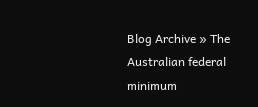Blog Archive » The Australian federal minimum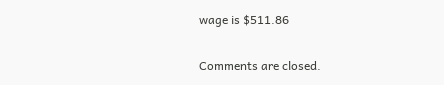wage is $511.86

Comments are closed.